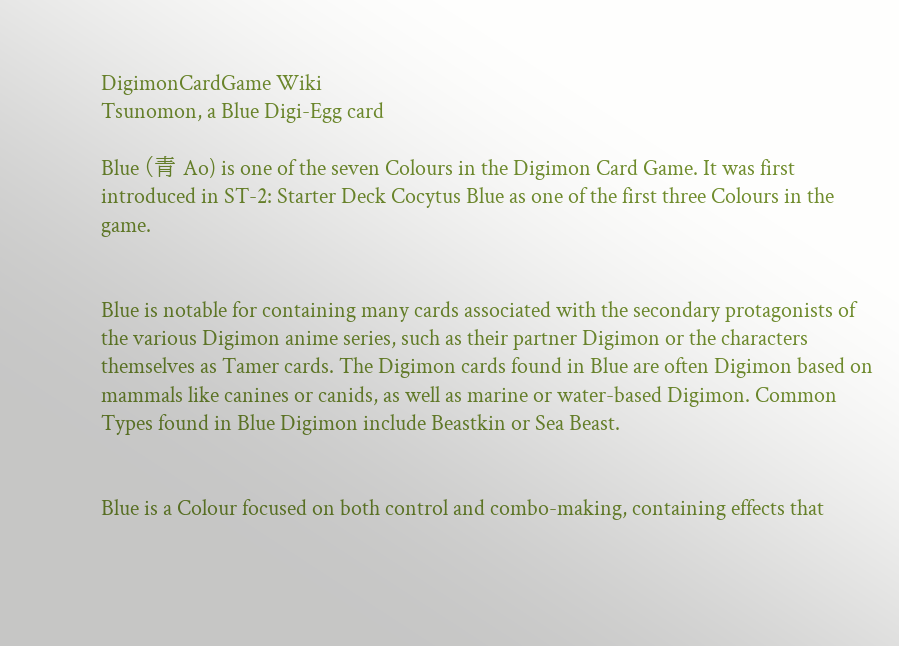DigimonCardGame Wiki
Tsunomon, a Blue Digi-Egg card

Blue (青 Ao) is one of the seven Colours in the Digimon Card Game. It was first introduced in ST-2: Starter Deck Cocytus Blue as one of the first three Colours in the game.


Blue is notable for containing many cards associated with the secondary protagonists of the various Digimon anime series, such as their partner Digimon or the characters themselves as Tamer cards. The Digimon cards found in Blue are often Digimon based on mammals like canines or canids, as well as marine or water-based Digimon. Common Types found in Blue Digimon include Beastkin or Sea Beast.


Blue is a Colour focused on both control and combo-making, containing effects that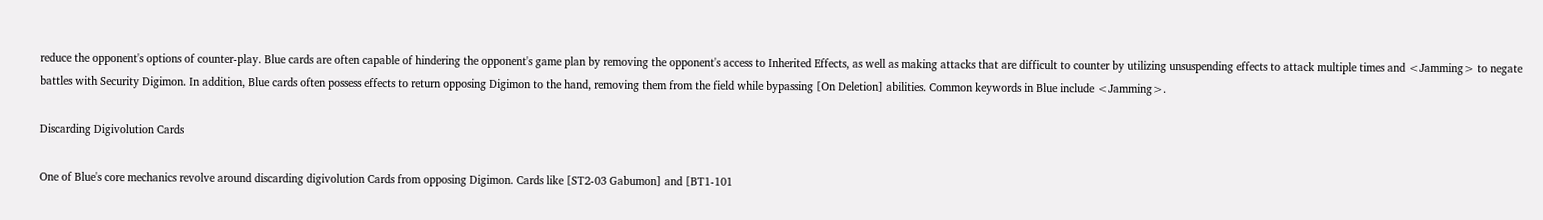reduce the opponent's options of counter-play. Blue cards are often capable of hindering the opponent's game plan by removing the opponent's access to Inherited Effects, as well as making attacks that are difficult to counter by utilizing unsuspending effects to attack multiple times and <Jamming> to negate battles with Security Digimon. In addition, Blue cards often possess effects to return opposing Digimon to the hand, removing them from the field while bypassing [On Deletion] abilities. Common keywords in Blue include <Jamming>.

Discarding Digivolution Cards

One of Blue's core mechanics revolve around discarding digivolution Cards from opposing Digimon. Cards like [ST2-03 Gabumon] and [BT1-101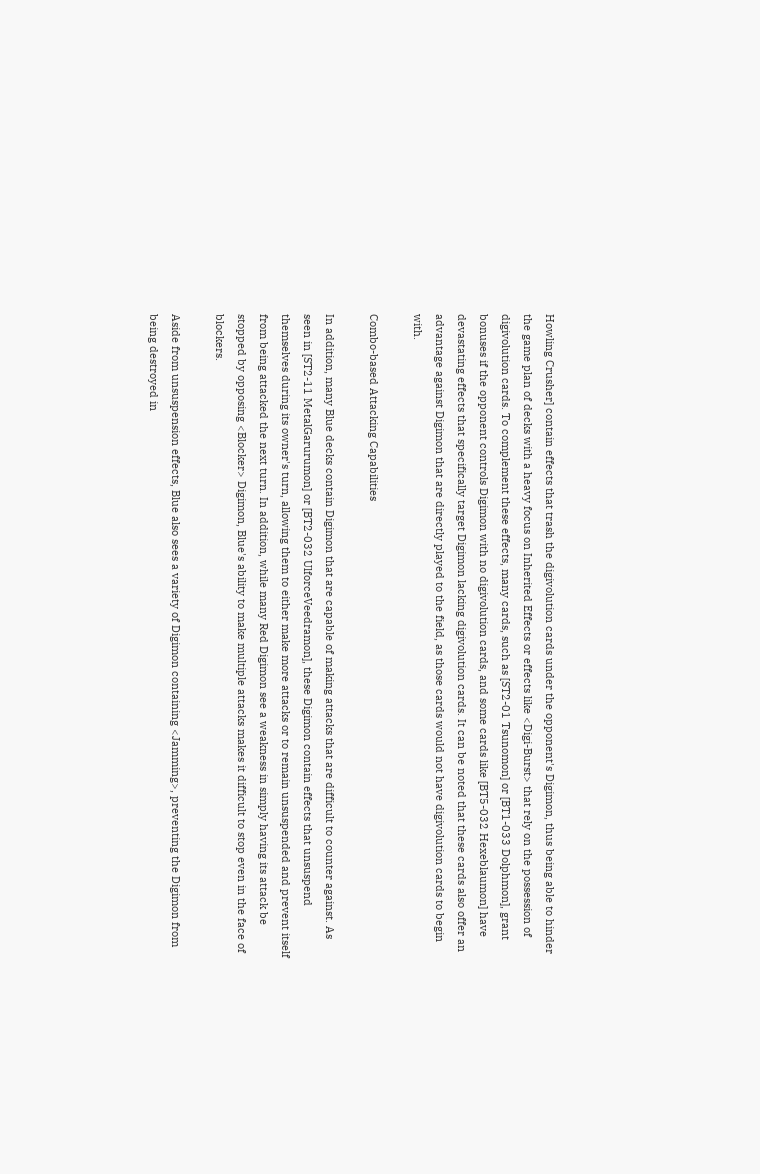Howling Crusher] contain effects that trash the digivolution cards under the opponent's Digimon, thus being able to hinder the game plan of decks with a heavy focus on Inherited Effects or effects like <Digi-Burst> that rely on the possession of digivolution cards. To complement these effects, many cards, such as [ST2-01 Tsunomon] or [BT1-033 Dolphmon], grant bonuses if the opponent controls Digimon with no digivolution cards, and some cards like [BT5-032 Hexeblaumon] have devastating effects that specifically target Digimon lacking digivolution cards. It can be noted that these cards also offer an advantage against Digimon that are directly played to the field, as those cards would not have digivolution cards to begin with.

Combo-based Attacking Capabilities

In addition, many Blue decks contain Digimon that are capable of making attacks that are difficult to counter against. As seen in [ST2-11 MetalGarurumon] or [BT2-032 UlforceVeedramon], these Digimon contain effects that unsuspend themselves during its owner's turn, allowing them to either make more attacks or to remain unsuspended and prevent itself from being attacked the next turn. In addition, while many Red Digimon see a weakness in simply having its attack be stopped by opposing <Blocker> Digimon, Blue's ability to make multiple attacks makes it difficult to stop even in the face of blockers.

Aside from unsuspension effects, Blue also sees a variety of Digimon containing <Jamming>, preventing the Digimon from being destroyed in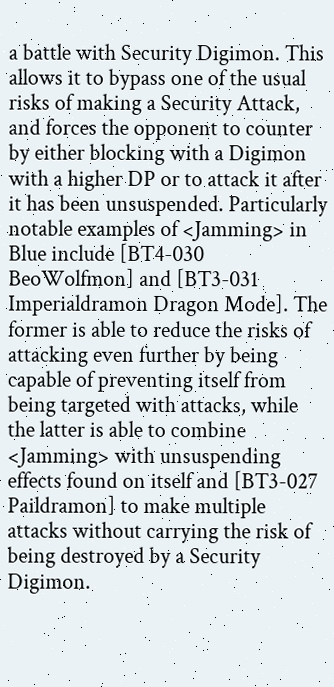a battle with Security Digimon. This allows it to bypass one of the usual risks of making a Security Attack, and forces the opponent to counter by either blocking with a Digimon with a higher DP or to attack it after it has been unsuspended. Particularly notable examples of <Jamming> in Blue include [BT4-030 BeoWolfmon] and [BT3-031 Imperialdramon Dragon Mode]. The former is able to reduce the risks of attacking even further by being capable of preventing itself from being targeted with attacks, while the latter is able to combine <Jamming> with unsuspending effects found on itself and [BT3-027 Paildramon] to make multiple attacks without carrying the risk of being destroyed by a Security Digimon.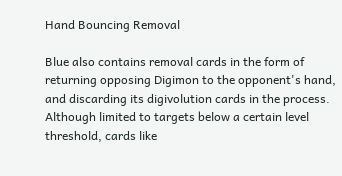Hand Bouncing Removal

Blue also contains removal cards in the form of returning opposing Digimon to the opponent's hand, and discarding its digivolution cards in the process. Although limited to targets below a certain level threshold, cards like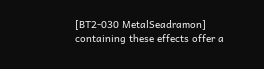[BT2-030 MetalSeadramon] containing these effects offer a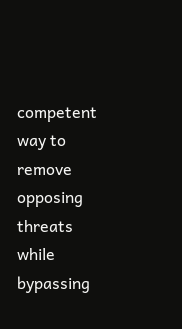competent way to remove opposing threats while bypassing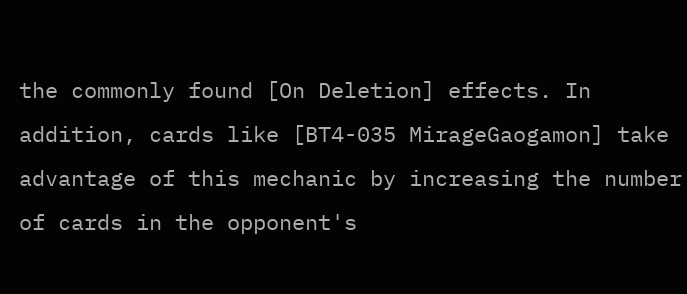the commonly found [On Deletion] effects. In addition, cards like [BT4-035 MirageGaogamon] take advantage of this mechanic by increasing the number of cards in the opponent's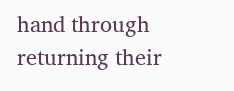hand through returning their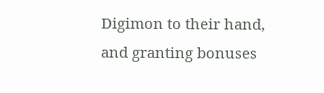Digimon to their hand, and granting bonuses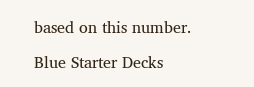based on this number.

Blue Starter Decks